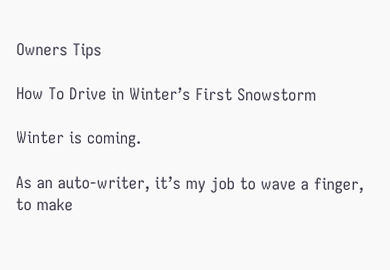Owners Tips

How To Drive in Winter’s First Snowstorm

Winter is coming.

As an auto-writer, it’s my job to wave a finger, to make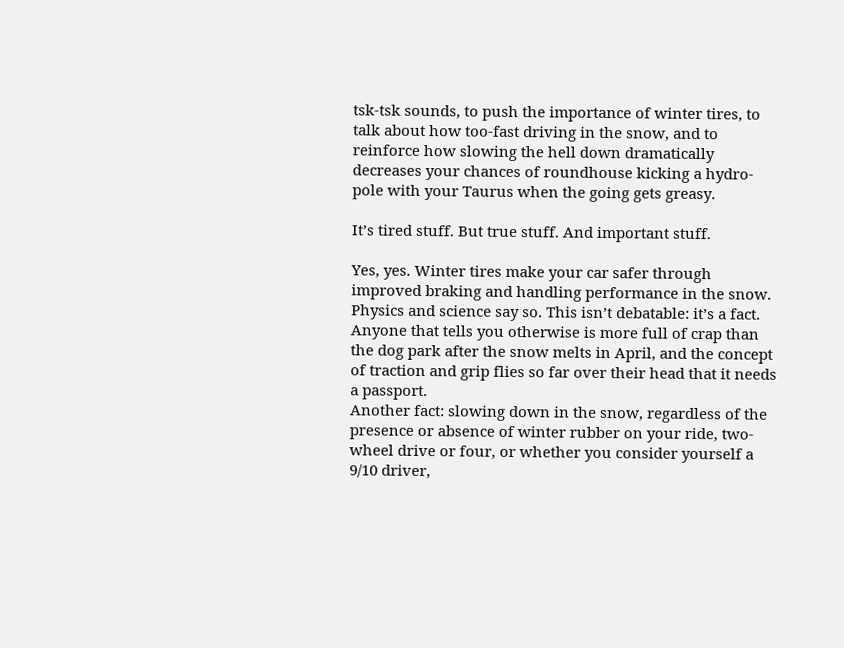tsk-tsk sounds, to push the importance of winter tires, to talk about how too-fast driving in the snow, and to reinforce how slowing the hell down dramatically decreases your chances of roundhouse kicking a hydro-pole with your Taurus when the going gets greasy.

It’s tired stuff. But true stuff. And important stuff.

Yes, yes. Winter tires make your car safer through improved braking and handling performance in the snow. Physics and science say so. This isn’t debatable: it’s a fact. Anyone that tells you otherwise is more full of crap than the dog park after the snow melts in April, and the concept of traction and grip flies so far over their head that it needs a passport.
Another fact: slowing down in the snow, regardless of the presence or absence of winter rubber on your ride, two-wheel drive or four, or whether you consider yourself a 9/10 driver,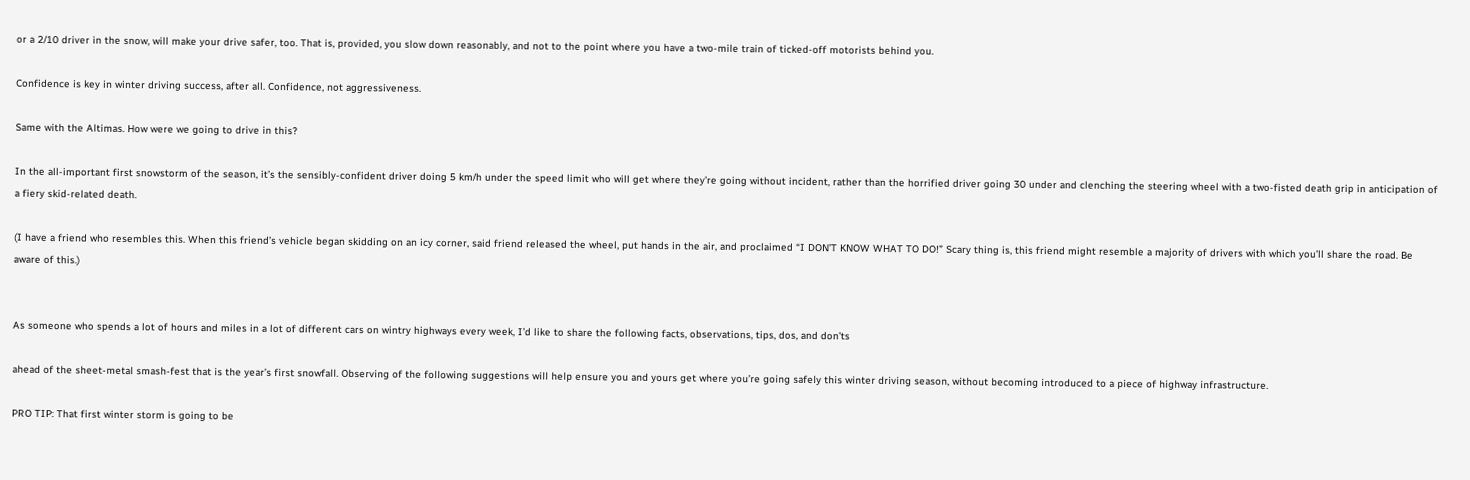or a 2/10 driver in the snow, will make your drive safer, too. That is, provided, you slow down reasonably, and not to the point where you have a two-mile train of ticked-off motorists behind you.

Confidence is key in winter driving success, after all. Confidence, not aggressiveness.

Same with the Altimas. How were we going to drive in this?

In the all-important first snowstorm of the season, it’s the sensibly-confident driver doing 5 km/h under the speed limit who will get where they’re going without incident, rather than the horrified driver going 30 under and clenching the steering wheel with a two-fisted death grip in anticipation of a fiery skid-related death.

(I have a friend who resembles this. When this friend’s vehicle began skidding on an icy corner, said friend released the wheel, put hands in the air, and proclaimed “I DON’T KNOW WHAT TO DO!” Scary thing is, this friend might resemble a majority of drivers with which you’ll share the road. Be aware of this.)


As someone who spends a lot of hours and miles in a lot of different cars on wintry highways every week, I’d like to share the following facts, observations, tips, dos, and don’ts

ahead of the sheet-metal smash-fest that is the year’s first snowfall. Observing of the following suggestions will help ensure you and yours get where you’re going safely this winter driving season, without becoming introduced to a piece of highway infrastructure.

PRO TIP: That first winter storm is going to be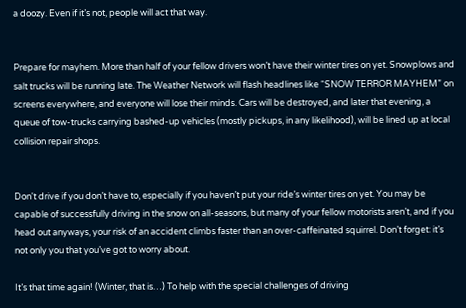a doozy. Even if it’s not, people will act that way.


Prepare for mayhem. More than half of your fellow drivers won’t have their winter tires on yet. Snowplows and salt trucks will be running late. The Weather Network will flash headlines like “SNOW TERROR MAYHEM” on screens everywhere, and everyone will lose their minds. Cars will be destroyed, and later that evening, a queue of tow-trucks carrying bashed-up vehicles (mostly pickups, in any likelihood), will be lined up at local collision repair shops.


Don't drive if you don’t have to, especially if you haven’t put your ride’s winter tires on yet. You may be capable of successfully driving in the snow on all-seasons, but many of your fellow motorists aren’t, and if you head out anyways, your risk of an accident climbs faster than an over-caffeinated squirrel. Don’t forget: it’s not only you that you’ve got to worry about.

It’s that time again! (Winter, that is…) To help with the special challenges of driving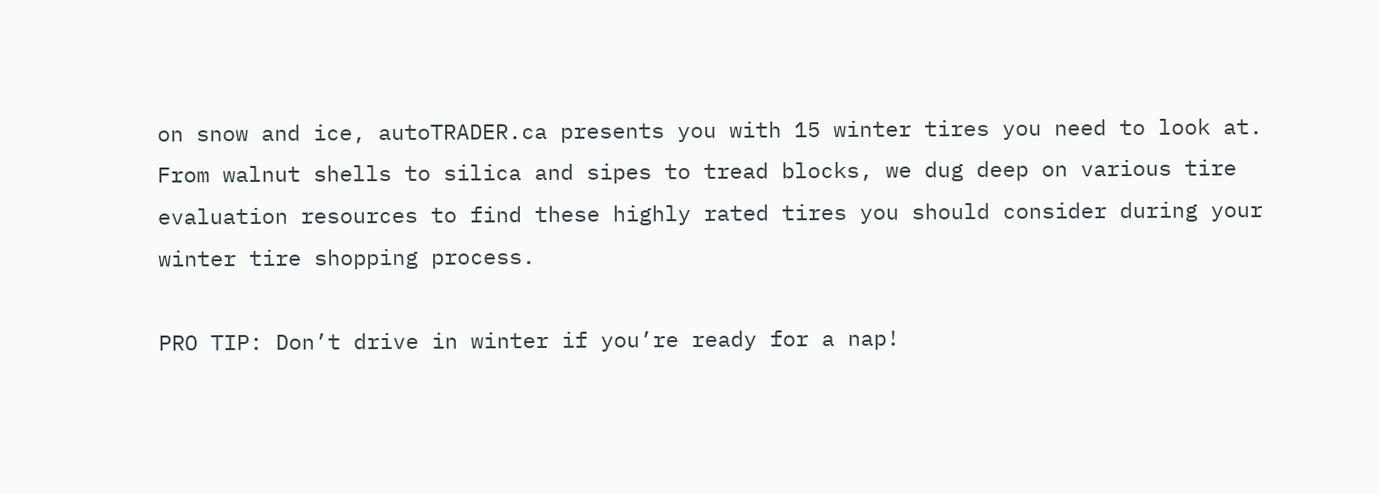on snow and ice, autoTRADER.ca presents you with 15 winter tires you need to look at. From walnut shells to silica and sipes to tread blocks, we dug deep on various tire evaluation resources to find these highly rated tires you should consider during your winter tire shopping process.

PRO TIP: Don’t drive in winter if you’re ready for a nap!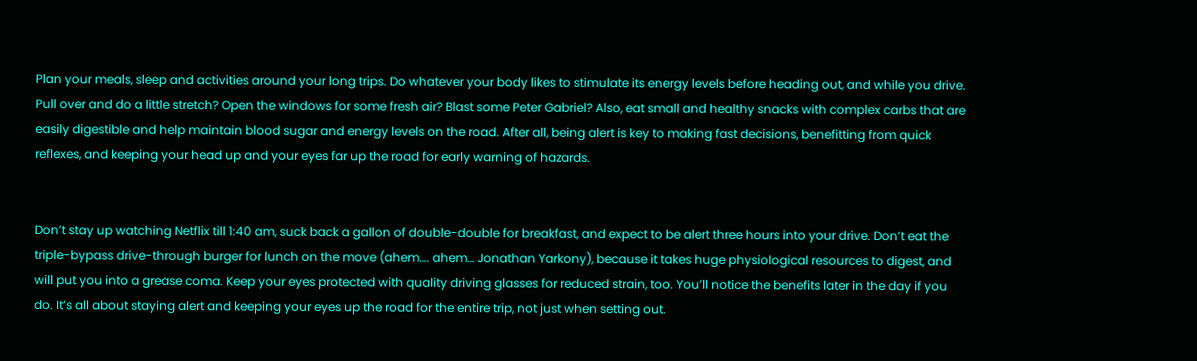Plan your meals, sleep and activities around your long trips. Do whatever your body likes to stimulate its energy levels before heading out, and while you drive. Pull over and do a little stretch? Open the windows for some fresh air? Blast some Peter Gabriel? Also, eat small and healthy snacks with complex carbs that are easily digestible and help maintain blood sugar and energy levels on the road. After all, being alert is key to making fast decisions, benefitting from quick reflexes, and keeping your head up and your eyes far up the road for early warning of hazards.


Don’t stay up watching Netflix till 1:40 am, suck back a gallon of double-double for breakfast, and expect to be alert three hours into your drive. Don’t eat the triple-bypass drive-through burger for lunch on the move (ahem…. ahem… Jonathan Yarkony), because it takes huge physiological resources to digest, and will put you into a grease coma. Keep your eyes protected with quality driving glasses for reduced strain, too. You’ll notice the benefits later in the day if you do. It’s all about staying alert and keeping your eyes up the road for the entire trip, not just when setting out.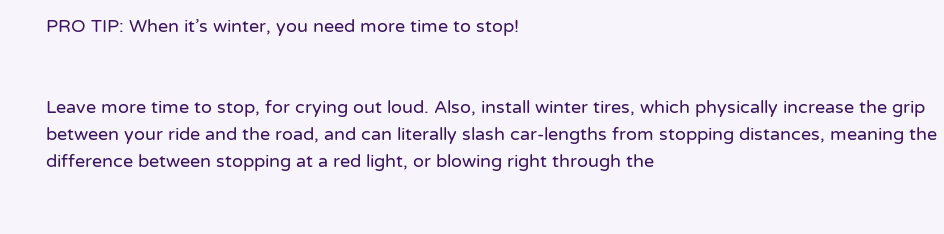PRO TIP: When it’s winter, you need more time to stop!


Leave more time to stop, for crying out loud. Also, install winter tires, which physically increase the grip between your ride and the road, and can literally slash car-lengths from stopping distances, meaning the difference between stopping at a red light, or blowing right through the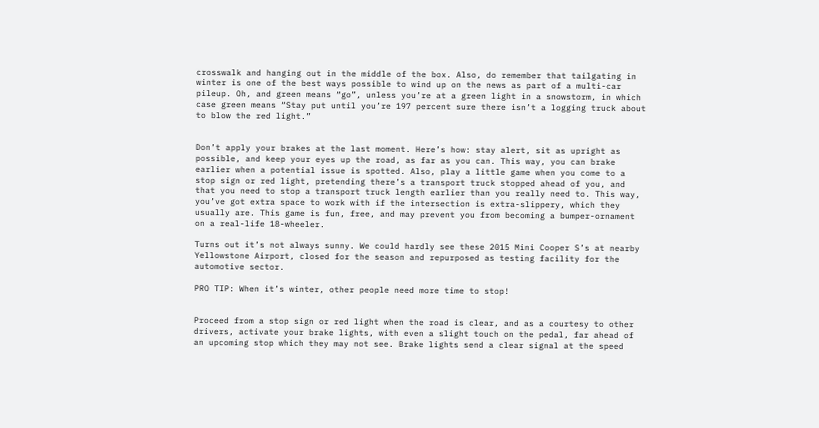crosswalk and hanging out in the middle of the box. Also, do remember that tailgating in winter is one of the best ways possible to wind up on the news as part of a multi-car pileup. Oh, and green means “go”, unless you’re at a green light in a snowstorm, in which case green means “Stay put until you’re 197 percent sure there isn’t a logging truck about to blow the red light.”


Don’t apply your brakes at the last moment. Here’s how: stay alert, sit as upright as possible, and keep your eyes up the road, as far as you can. This way, you can brake earlier when a potential issue is spotted. Also, play a little game when you come to a stop sign or red light, pretending there’s a transport truck stopped ahead of you, and that you need to stop a transport truck length earlier than you really need to. This way, you’ve got extra space to work with if the intersection is extra-slippery, which they usually are. This game is fun, free, and may prevent you from becoming a bumper-ornament on a real-life 18-wheeler.

Turns out it’s not always sunny. We could hardly see these 2015 Mini Cooper S’s at nearby Yellowstone Airport, closed for the season and repurposed as testing facility for the automotive sector.

PRO TIP: When it’s winter, other people need more time to stop!


Proceed from a stop sign or red light when the road is clear, and as a courtesy to other drivers, activate your brake lights, with even a slight touch on the pedal, far ahead of an upcoming stop which they may not see. Brake lights send a clear signal at the speed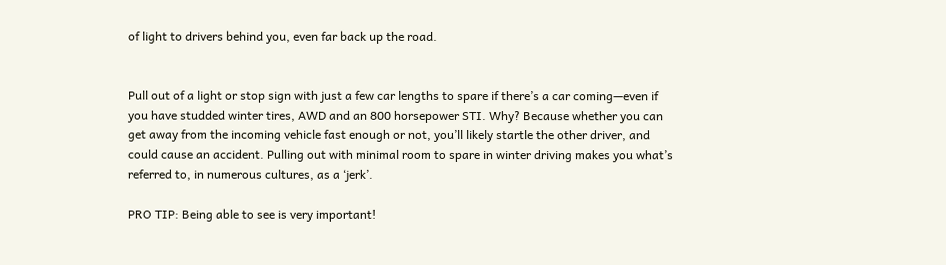of light to drivers behind you, even far back up the road.


Pull out of a light or stop sign with just a few car lengths to spare if there’s a car coming—even if you have studded winter tires, AWD and an 800 horsepower STI. Why? Because whether you can get away from the incoming vehicle fast enough or not, you’ll likely startle the other driver, and could cause an accident. Pulling out with minimal room to spare in winter driving makes you what’s referred to, in numerous cultures, as a ‘jerk’.

PRO TIP: Being able to see is very important!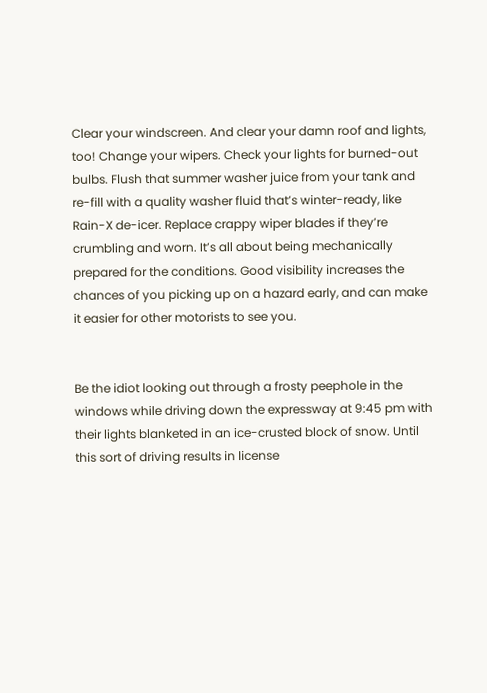Clear your windscreen. And clear your damn roof and lights, too! Change your wipers. Check your lights for burned-out bulbs. Flush that summer washer juice from your tank and re-fill with a quality washer fluid that’s winter-ready, like Rain-X de-icer. Replace crappy wiper blades if they’re crumbling and worn. It’s all about being mechanically prepared for the conditions. Good visibility increases the chances of you picking up on a hazard early, and can make it easier for other motorists to see you.


Be the idiot looking out through a frosty peephole in the windows while driving down the expressway at 9:45 pm with their lights blanketed in an ice-crusted block of snow. Until this sort of driving results in license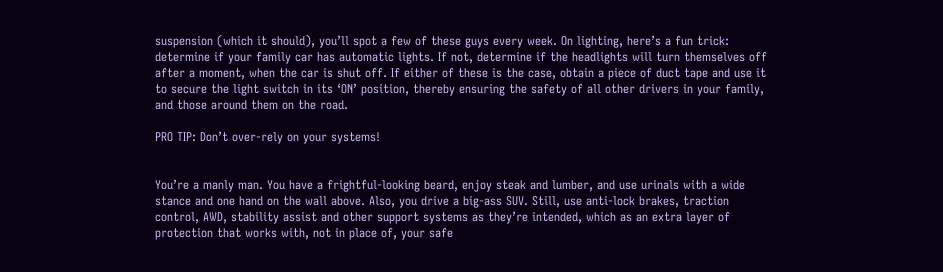suspension (which it should), you’ll spot a few of these guys every week. On lighting, here’s a fun trick: determine if your family car has automatic lights. If not, determine if the headlights will turn themselves off after a moment, when the car is shut off. If either of these is the case, obtain a piece of duct tape and use it to secure the light switch in its ‘ON’ position, thereby ensuring the safety of all other drivers in your family, and those around them on the road.

PRO TIP: Don’t over-rely on your systems!


You’re a manly man. You have a frightful-looking beard, enjoy steak and lumber, and use urinals with a wide stance and one hand on the wall above. Also, you drive a big-ass SUV. Still, use anti-lock brakes, traction control, AWD, stability assist and other support systems as they’re intended, which as an extra layer of protection that works with, not in place of, your safe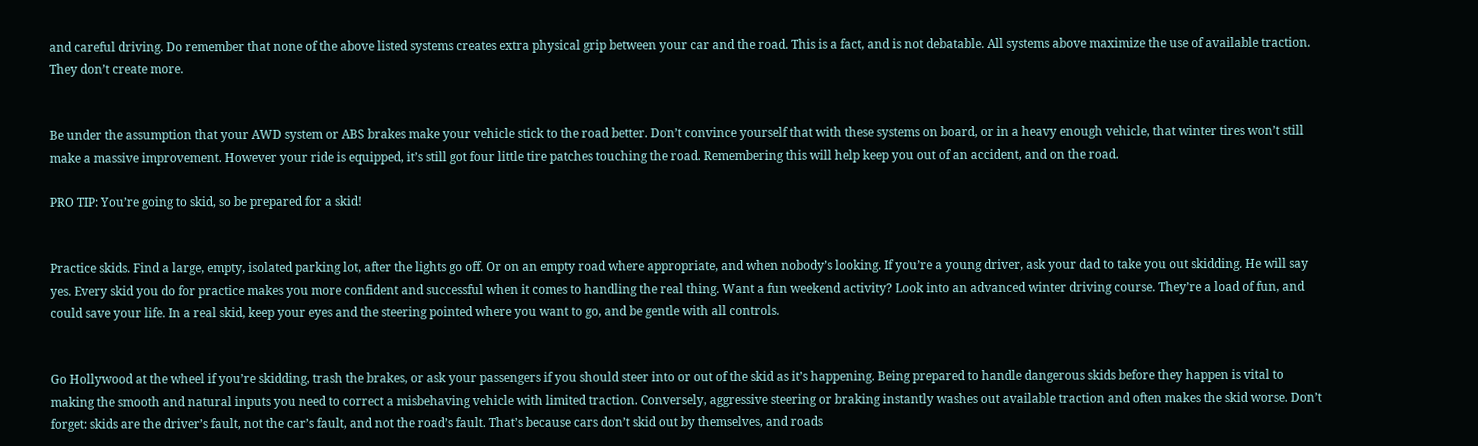and careful driving. Do remember that none of the above listed systems creates extra physical grip between your car and the road. This is a fact, and is not debatable. All systems above maximize the use of available traction. They don’t create more.


Be under the assumption that your AWD system or ABS brakes make your vehicle stick to the road better. Don’t convince yourself that with these systems on board, or in a heavy enough vehicle, that winter tires won’t still make a massive improvement. However your ride is equipped, it’s still got four little tire patches touching the road. Remembering this will help keep you out of an accident, and on the road.

PRO TIP: You’re going to skid, so be prepared for a skid!


Practice skids. Find a large, empty, isolated parking lot, after the lights go off. Or on an empty road where appropriate, and when nobody’s looking. If you’re a young driver, ask your dad to take you out skidding. He will say yes. Every skid you do for practice makes you more confident and successful when it comes to handling the real thing. Want a fun weekend activity? Look into an advanced winter driving course. They’re a load of fun, and could save your life. In a real skid, keep your eyes and the steering pointed where you want to go, and be gentle with all controls.


Go Hollywood at the wheel if you’re skidding, trash the brakes, or ask your passengers if you should steer into or out of the skid as it’s happening. Being prepared to handle dangerous skids before they happen is vital to making the smooth and natural inputs you need to correct a misbehaving vehicle with limited traction. Conversely, aggressive steering or braking instantly washes out available traction and often makes the skid worse. Don’t forget: skids are the driver’s fault, not the car’s fault, and not the road’s fault. That’s because cars don’t skid out by themselves, and roads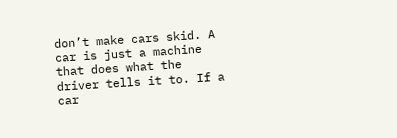don’t make cars skid. A car is just a machine that does what the driver tells it to. If a car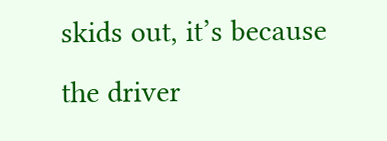skids out, it’s because the driver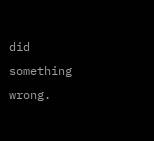did something wrong.